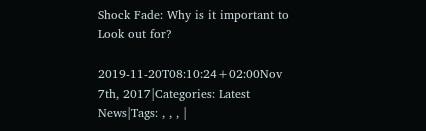Shock Fade: Why is it important to Look out for?

2019-11-20T08:10:24+02:00Nov 7th, 2017|Categories: Latest News|Tags: , , , |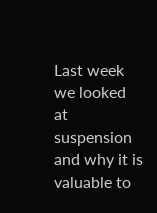Last week we looked at suspension and why it is valuable to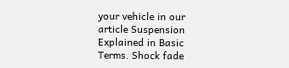your vehicle in our article Suspension Explained in Basic Terms. Shock fade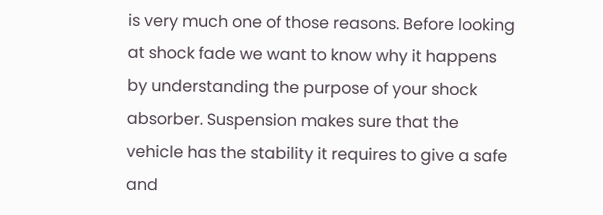is very much one of those reasons. Before looking at shock fade we want to know why it happens by understanding the purpose of your shock absorber. Suspension makes sure that the vehicle has the stability it requires to give a safe and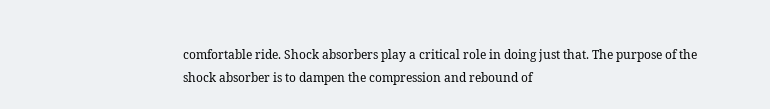comfortable ride. Shock absorbers play a critical role in doing just that. The purpose of the shock absorber is to dampen the compression and rebound of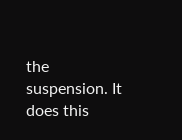the suspension. It does this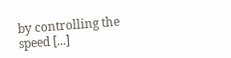by controlling the speed [...]